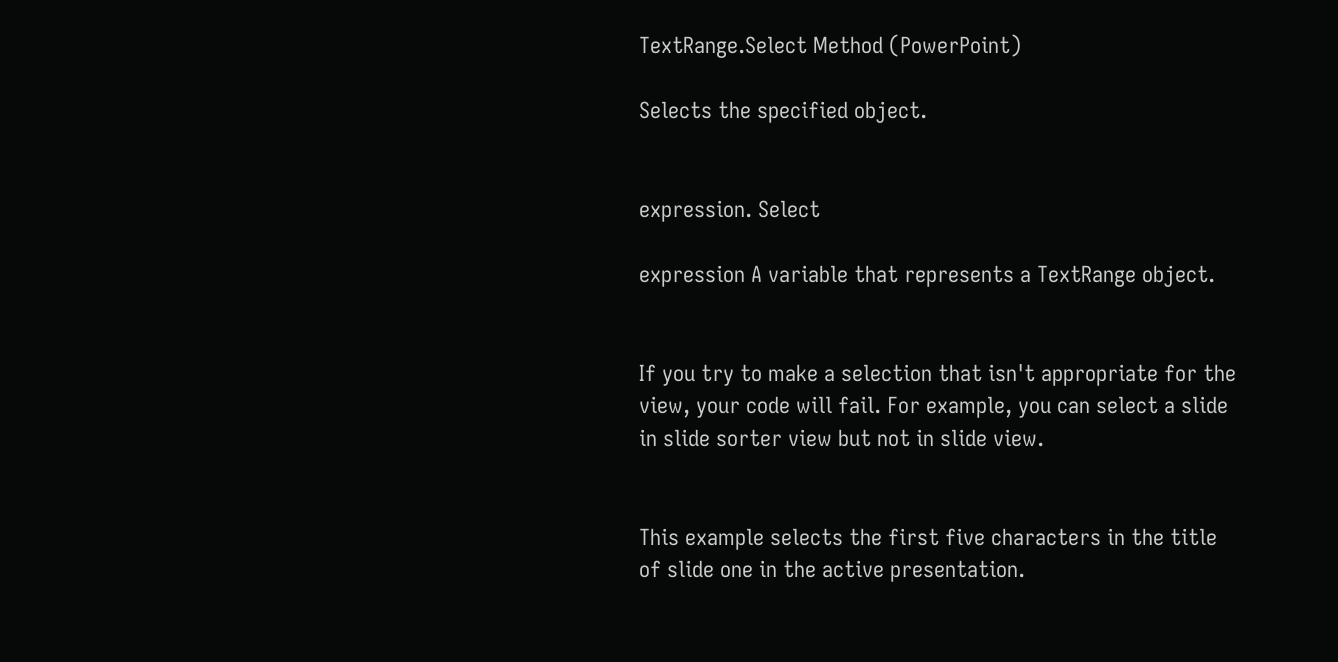TextRange.Select Method (PowerPoint)

Selects the specified object.


expression. Select

expression A variable that represents a TextRange object.


If you try to make a selection that isn't appropriate for the view, your code will fail. For example, you can select a slide in slide sorter view but not in slide view.


This example selects the first five characters in the title of slide one in the active presentation.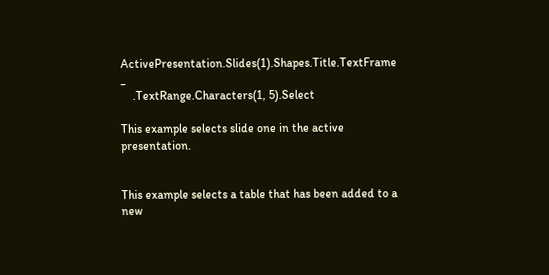ActivePresentation.Slides(1).Shapes.Title.TextFrame _
    .TextRange.Characters(1, 5).Select

This example selects slide one in the active presentation.


This example selects a table that has been added to a new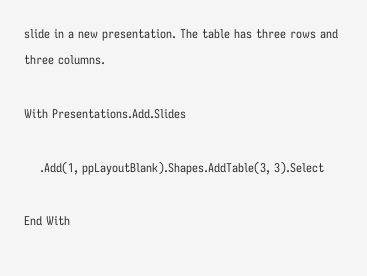slide in a new presentation. The table has three rows and three columns.

With Presentations.Add.Slides

    .Add(1, ppLayoutBlank).Shapes.AddTable(3, 3).Select

End With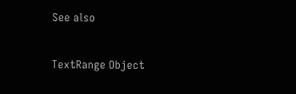See also

TextRange Object